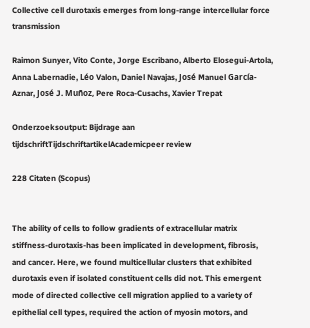Collective cell durotaxis emerges from long-range intercellular force transmission

Raimon Sunyer, Vito Conte, Jorge Escribano, Alberto Elosegui-Artola, Anna Labernadie, Léo Valon, Daniel Navajas, José Manuel García-Aznar, José J. Muñoz, Pere Roca-Cusachs, Xavier Trepat

Onderzoeksoutput: Bijdrage aan tijdschriftTijdschriftartikelAcademicpeer review

228 Citaten (Scopus)


The ability of cells to follow gradients of extracellular matrix stiffness-durotaxis-has been implicated in development, fibrosis, and cancer. Here, we found multicellular clusters that exhibited durotaxis even if isolated constituent cells did not. This emergent mode of directed collective cell migration applied to a variety of epithelial cell types, required the action of myosin motors, and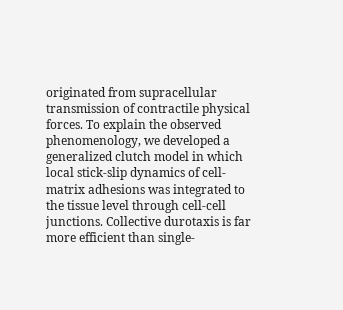originated from supracellular transmission of contractile physical forces. To explain the observed phenomenology, we developed a generalized clutch model in which local stick-slip dynamics of cell-matrix adhesions was integrated to the tissue level through cell-cell junctions. Collective durotaxis is far more efficient than single-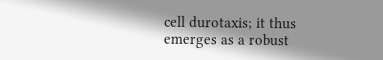cell durotaxis; it thus emerges as a robust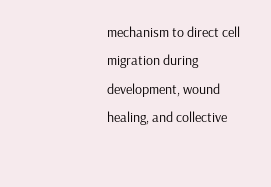mechanism to direct cell migration during development, wound healing, and collective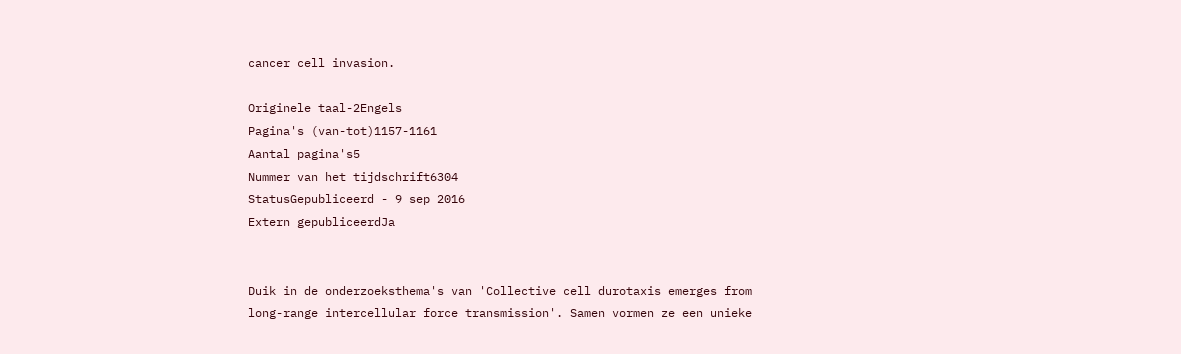cancer cell invasion.

Originele taal-2Engels
Pagina's (van-tot)1157-1161
Aantal pagina's5
Nummer van het tijdschrift6304
StatusGepubliceerd - 9 sep 2016
Extern gepubliceerdJa


Duik in de onderzoeksthema's van 'Collective cell durotaxis emerges from long-range intercellular force transmission'. Samen vormen ze een unieke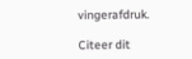vingerafdruk.

Citeer dit